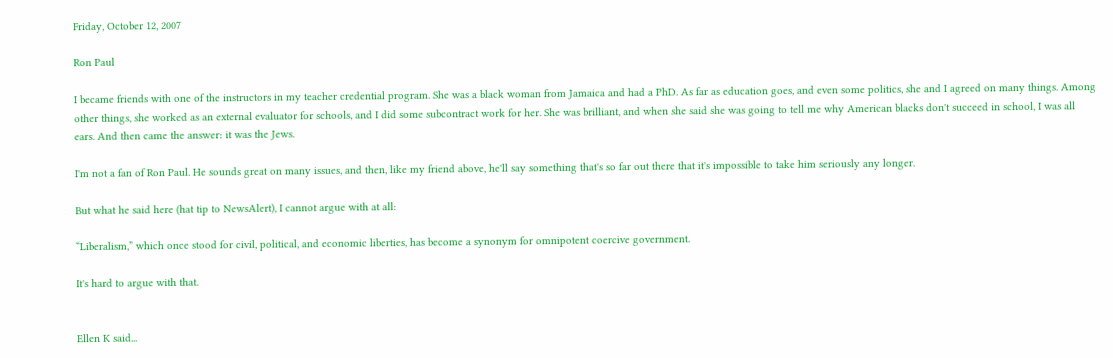Friday, October 12, 2007

Ron Paul

I became friends with one of the instructors in my teacher credential program. She was a black woman from Jamaica and had a PhD. As far as education goes, and even some politics, she and I agreed on many things. Among other things, she worked as an external evaluator for schools, and I did some subcontract work for her. She was brilliant, and when she said she was going to tell me why American blacks don't succeed in school, I was all ears. And then came the answer: it was the Jews.

I'm not a fan of Ron Paul. He sounds great on many issues, and then, like my friend above, he'll say something that's so far out there that it's impossible to take him seriously any longer.

But what he said here (hat tip to NewsAlert), I cannot argue with at all:

“Liberalism,” which once stood for civil, political, and economic liberties, has become a synonym for omnipotent coercive government.

It's hard to argue with that.


Ellen K said...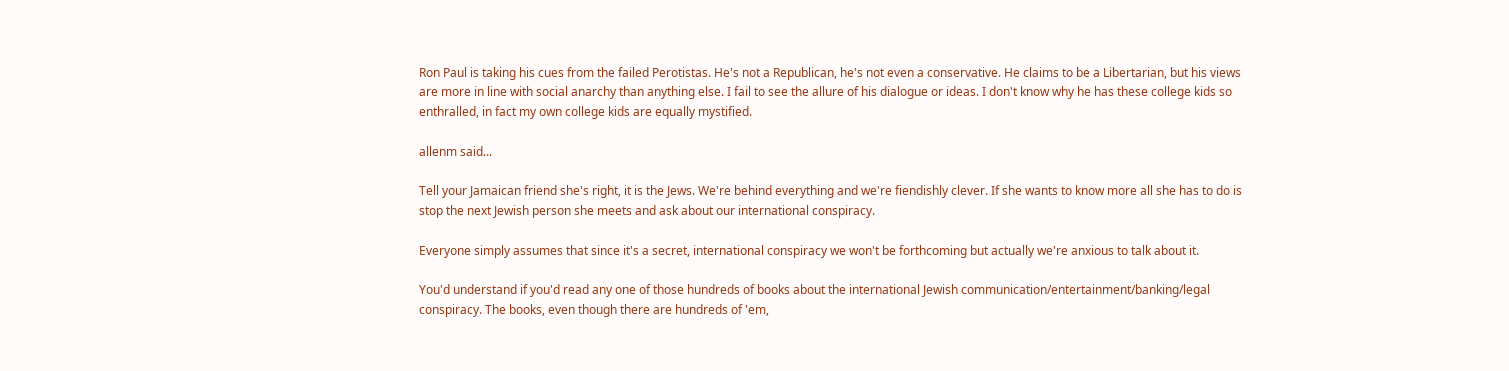Ron Paul is taking his cues from the failed Perotistas. He's not a Republican, he's not even a conservative. He claims to be a Libertarian, but his views are more in line with social anarchy than anything else. I fail to see the allure of his dialogue or ideas. I don't know why he has these college kids so enthralled, in fact my own college kids are equally mystified.

allenm said...

Tell your Jamaican friend she's right, it is the Jews. We're behind everything and we're fiendishly clever. If she wants to know more all she has to do is stop the next Jewish person she meets and ask about our international conspiracy.

Everyone simply assumes that since it's a secret, international conspiracy we won't be forthcoming but actually we're anxious to talk about it.

You'd understand if you'd read any one of those hundreds of books about the international Jewish communication/entertainment/banking/legal conspiracy. The books, even though there are hundreds of 'em,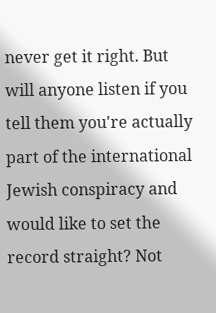never get it right. But will anyone listen if you tell them you're actually part of the international Jewish conspiracy and would like to set the record straight? Not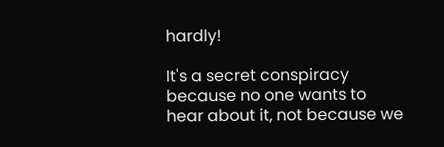hardly!

It's a secret conspiracy because no one wants to hear about it, not because we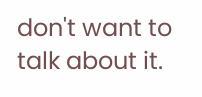don't want to talk about it.